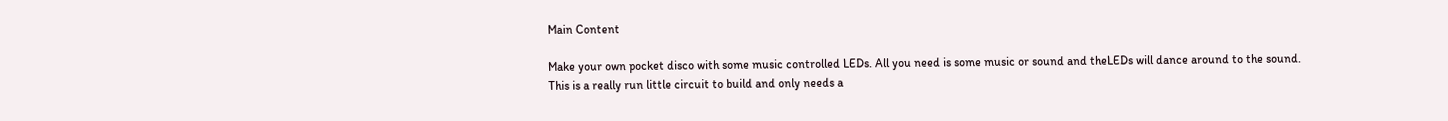Main Content

Make your own pocket disco with some music controlled LEDs. All you need is some music or sound and theLEDs will dance around to the sound.
This is a really run little circuit to build and only needs a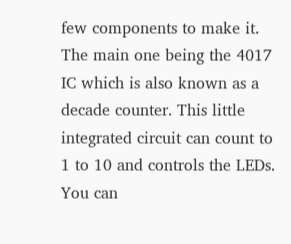few components to make it. The main one being the 4017 IC which is also known as a decade counter. This little integrated circuit can count to 1 to 10 and controls the LEDs. You can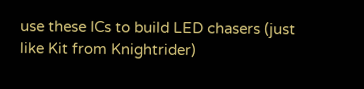use these ICs to build LED chasers (just like Kit from Knightrider)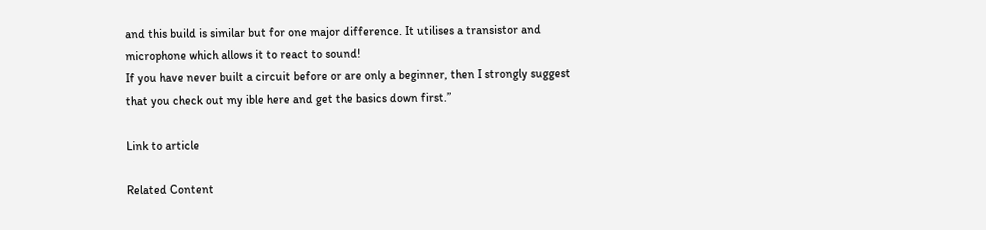and this build is similar but for one major difference. It utilises a transistor and microphone which allows it to react to sound!
If you have never built a circuit before or are only a beginner, then I strongly suggest that you check out my ible here and get the basics down first.”

Link to article

Related Content